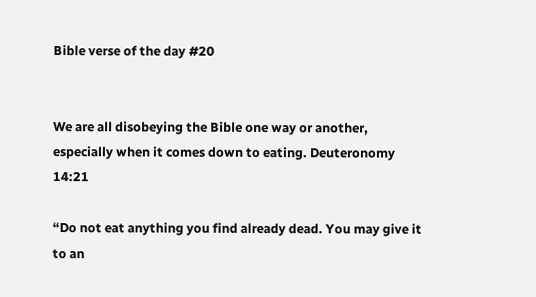Bible verse of the day #20


We are all disobeying the Bible one way or another, especially when it comes down to eating. Deuteronomy 14:21

“Do not eat anything you find already dead. You may give it to an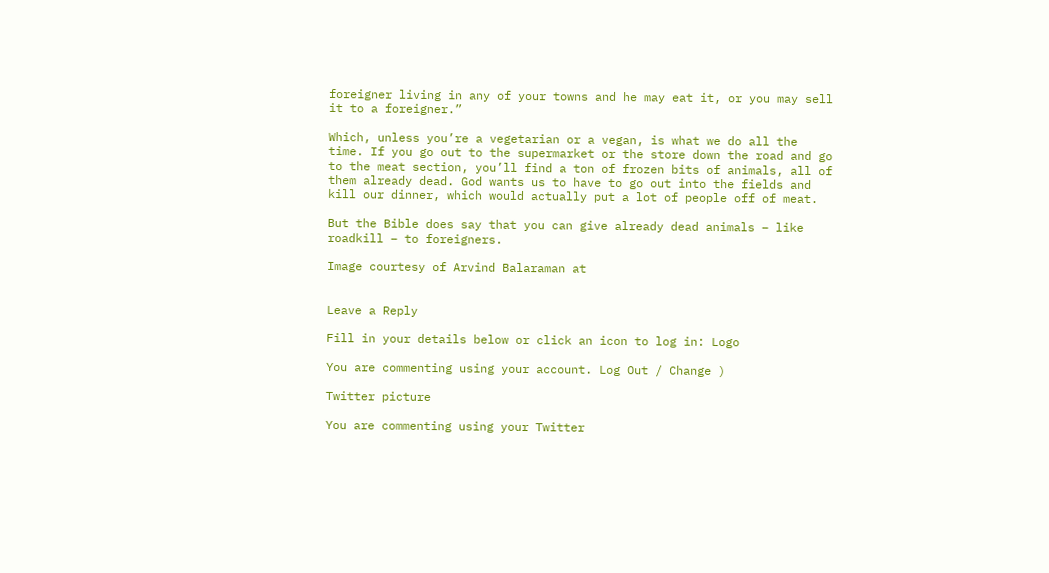foreigner living in any of your towns and he may eat it, or you may sell it to a foreigner.”

Which, unless you’re a vegetarian or a vegan, is what we do all the time. If you go out to the supermarket or the store down the road and go to the meat section, you’ll find a ton of frozen bits of animals, all of them already dead. God wants us to have to go out into the fields and kill our dinner, which would actually put a lot of people off of meat.

But the Bible does say that you can give already dead animals – like roadkill – to foreigners.

Image courtesy of Arvind Balaraman at


Leave a Reply

Fill in your details below or click an icon to log in: Logo

You are commenting using your account. Log Out / Change )

Twitter picture

You are commenting using your Twitter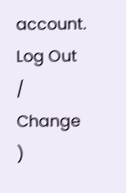account. Log Out / Change )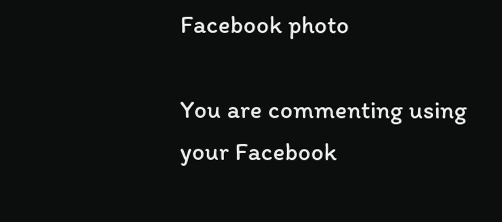Facebook photo

You are commenting using your Facebook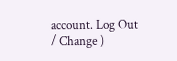account. Log Out / Change )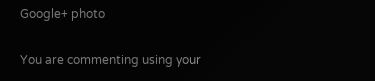Google+ photo

You are commenting using your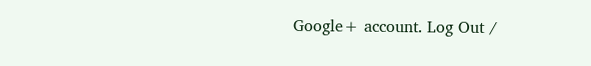Google+ account. Log Out /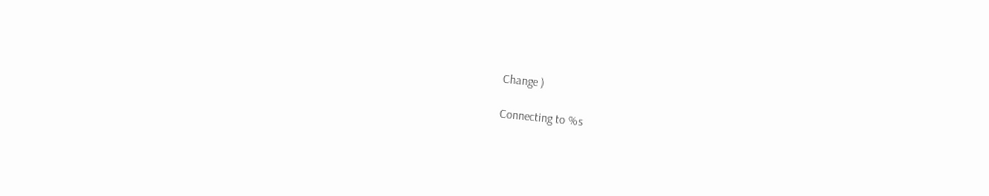Change )

Connecting to %s